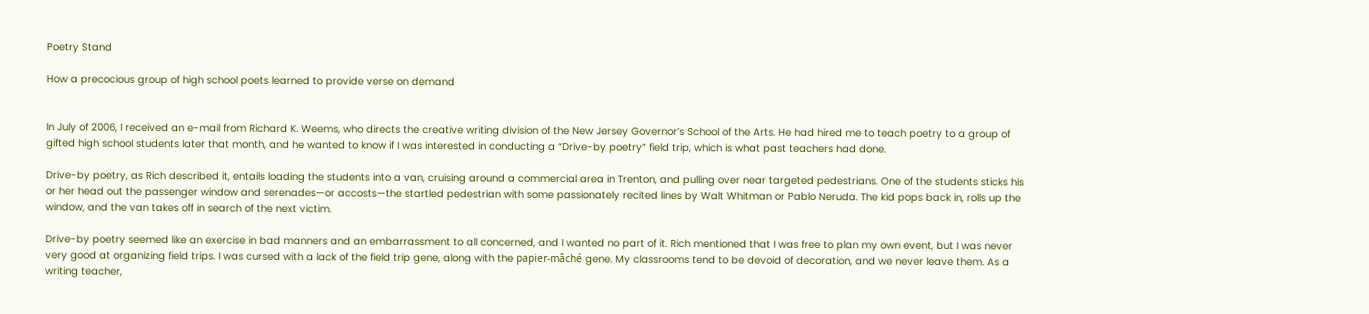Poetry Stand

How a precocious group of high school poets learned to provide verse on demand


In July of 2006, I received an e-mail from Richard K. Weems, who directs the creative writing division of the New Jersey Governor’s School of the Arts. He had hired me to teach poetry to a group of gifted high school students later that month, and he wanted to know if I was interested in conducting a “Drive-by poetry” field trip, which is what past teachers had done.

Drive-by poetry, as Rich described it, entails loading the students into a van, cruising around a commercial area in Trenton, and pulling over near targeted pedestrians. One of the students sticks his or her head out the passenger window and serenades—or accosts—the startled pedestrian with some passionately recited lines by Walt Whitman or Pablo Neruda. The kid pops back in, rolls up the window, and the van takes off in search of the next victim.

Drive-by poetry seemed like an exercise in bad manners and an embarrassment to all concerned, and I wanted no part of it. Rich mentioned that I was free to plan my own event, but I was never very good at organizing field trips. I was cursed with a lack of the field trip gene, along with the papier-mâché gene. My classrooms tend to be devoid of decoration, and we never leave them. As a writing teacher,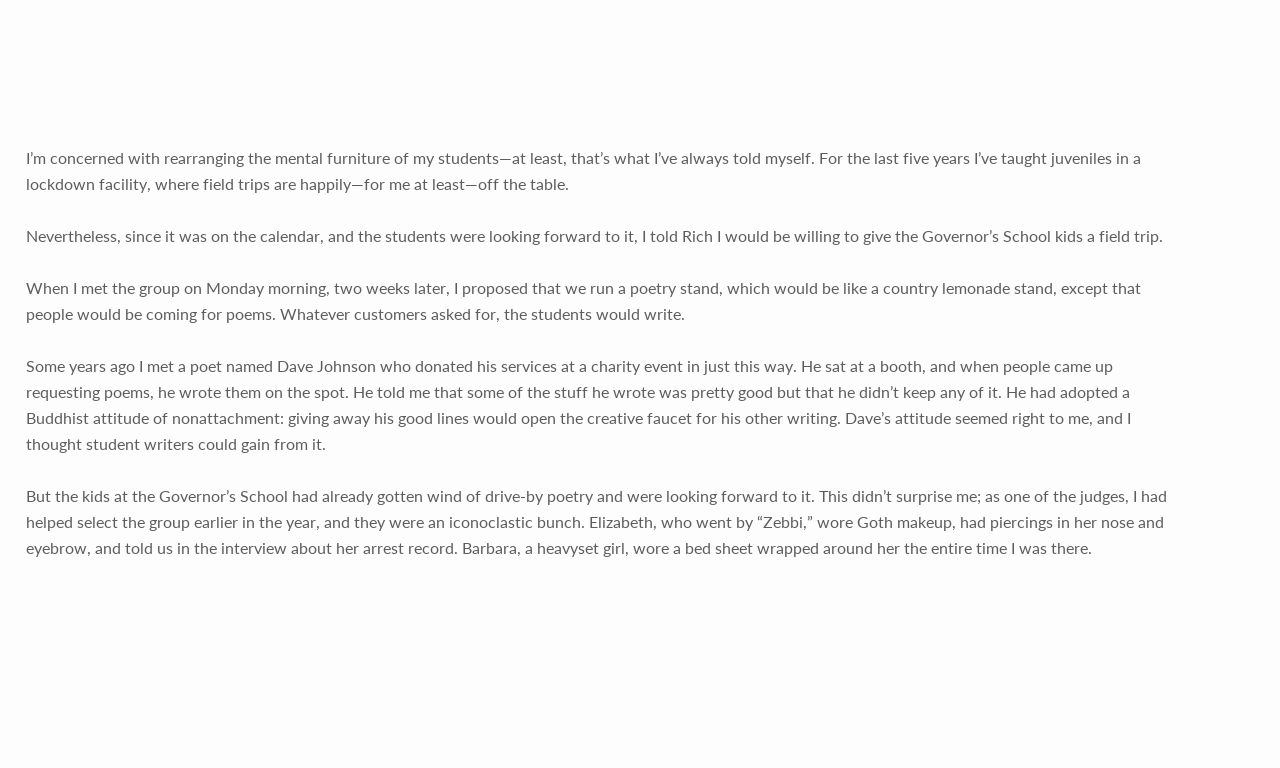I’m concerned with rearranging the mental furniture of my students—at least, that’s what I’ve always told myself. For the last five years I’ve taught juveniles in a lockdown facility, where field trips are happily—for me at least—off the table.

Nevertheless, since it was on the calendar, and the students were looking forward to it, I told Rich I would be willing to give the Governor’s School kids a field trip.

When I met the group on Monday morning, two weeks later, I proposed that we run a poetry stand, which would be like a country lemonade stand, except that people would be coming for poems. Whatever customers asked for, the students would write.

Some years ago I met a poet named Dave Johnson who donated his services at a charity event in just this way. He sat at a booth, and when people came up requesting poems, he wrote them on the spot. He told me that some of the stuff he wrote was pretty good but that he didn’t keep any of it. He had adopted a Buddhist attitude of nonattachment: giving away his good lines would open the creative faucet for his other writing. Dave’s attitude seemed right to me, and I thought student writers could gain from it.

But the kids at the Governor’s School had already gotten wind of drive-by poetry and were looking forward to it. This didn’t surprise me; as one of the judges, I had helped select the group earlier in the year, and they were an iconoclastic bunch. Elizabeth, who went by “Zebbi,” wore Goth makeup, had piercings in her nose and eyebrow, and told us in the interview about her arrest record. Barbara, a heavyset girl, wore a bed sheet wrapped around her the entire time I was there.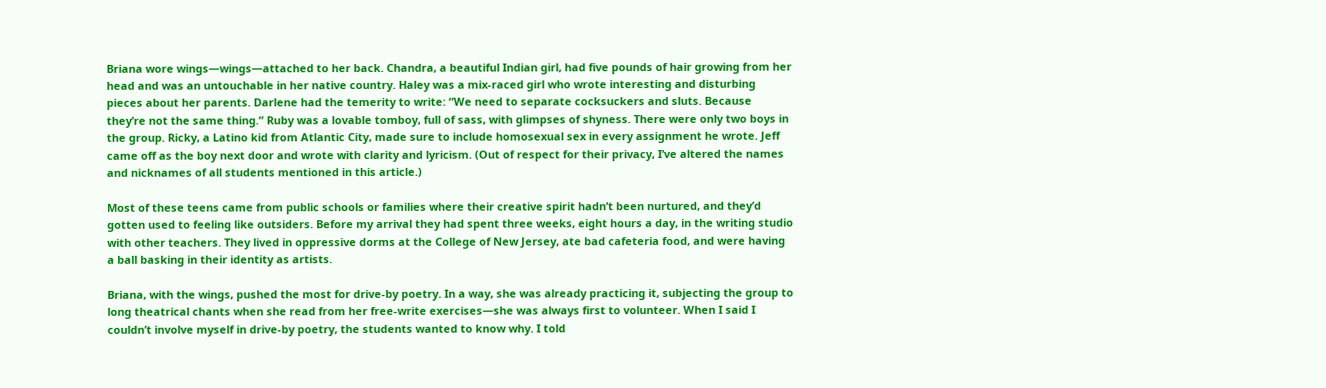Briana wore wings—wings—attached to her back. Chandra, a beautiful Indian girl, had five pounds of hair growing from her head and was an untouchable in her native country. Haley was a mix-raced girl who wrote interesting and disturbing pieces about her parents. Darlene had the temerity to write: “We need to separate cocksuckers and sluts. Because they’re not the same thing.” Ruby was a lovable tomboy, full of sass, with glimpses of shyness. There were only two boys in the group. Ricky, a Latino kid from Atlantic City, made sure to include homosexual sex in every assignment he wrote. Jeff came off as the boy next door and wrote with clarity and lyricism. (Out of respect for their privacy, I’ve altered the names and nicknames of all students mentioned in this article.)

Most of these teens came from public schools or families where their creative spirit hadn’t been nurtured, and they’d gotten used to feeling like outsiders. Before my arrival they had spent three weeks, eight hours a day, in the writing studio with other teachers. They lived in oppressive dorms at the College of New Jersey, ate bad cafeteria food, and were having a ball basking in their identity as artists.

Briana, with the wings, pushed the most for drive-by poetry. In a way, she was already practicing it, subjecting the group to long theatrical chants when she read from her free-write exercises—she was always first to volunteer. When I said I couldn’t involve myself in drive-by poetry, the students wanted to know why. I told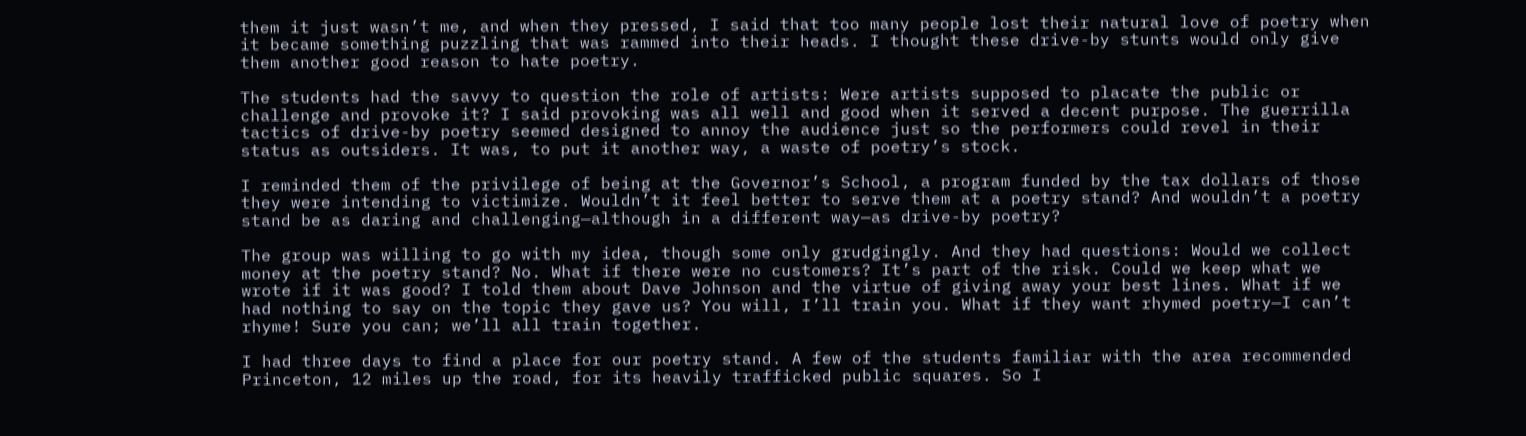them it just wasn’t me, and when they pressed, I said that too many people lost their natural love of poetry when it became something puzzling that was rammed into their heads. I thought these drive-by stunts would only give them another good reason to hate poetry.

The students had the savvy to question the role of artists: Were artists supposed to placate the public or challenge and provoke it? I said provoking was all well and good when it served a decent purpose. The guerrilla tactics of drive-by poetry seemed designed to annoy the audience just so the performers could revel in their status as outsiders. It was, to put it another way, a waste of poetry’s stock.

I reminded them of the privilege of being at the Governor’s School, a program funded by the tax dollars of those they were intending to victimize. Wouldn’t it feel better to serve them at a poetry stand? And wouldn’t a poetry stand be as daring and challenging—although in a different way—as drive-by poetry?

The group was willing to go with my idea, though some only grudgingly. And they had questions: Would we collect money at the poetry stand? No. What if there were no customers? It’s part of the risk. Could we keep what we wrote if it was good? I told them about Dave Johnson and the virtue of giving away your best lines. What if we had nothing to say on the topic they gave us? You will, I’ll train you. What if they want rhymed poetry—I can’t rhyme! Sure you can; we’ll all train together.

I had three days to find a place for our poetry stand. A few of the students familiar with the area recommended Princeton, 12 miles up the road, for its heavily trafficked public squares. So I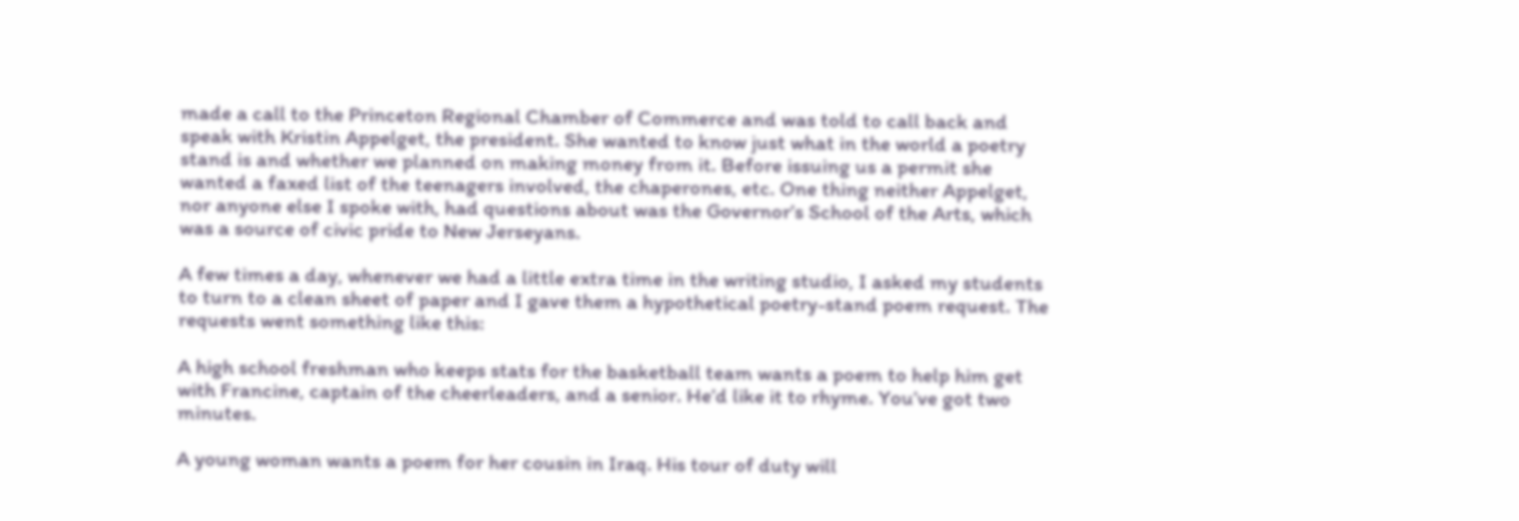made a call to the Princeton Regional Chamber of Commerce and was told to call back and speak with Kristin Appelget, the president. She wanted to know just what in the world a poetry stand is and whether we planned on making money from it. Before issuing us a permit she wanted a faxed list of the teenagers involved, the chaperones, etc. One thing neither Appelget, nor anyone else I spoke with, had questions about was the Governor’s School of the Arts, which was a source of civic pride to New Jerseyans.

A few times a day, whenever we had a little extra time in the writing studio, I asked my students to turn to a clean sheet of paper and I gave them a hypothetical poetry-stand poem request. The requests went something like this:

A high school freshman who keeps stats for the basketball team wants a poem to help him get with Francine, captain of the cheerleaders, and a senior. He’d like it to rhyme. You’ve got two minutes.

A young woman wants a poem for her cousin in Iraq. His tour of duty will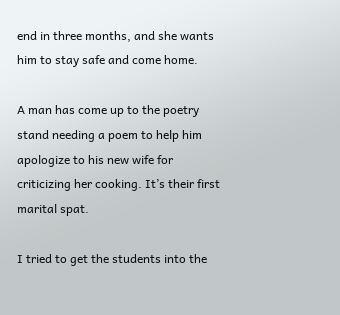end in three months, and she wants him to stay safe and come home.

A man has come up to the poetry stand needing a poem to help him apologize to his new wife for criticizing her cooking. It’s their first marital spat.

I tried to get the students into the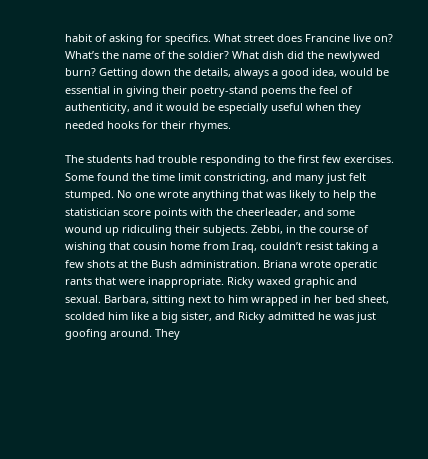habit of asking for specifics. What street does Francine live on? What’s the name of the soldier? What dish did the newlywed burn? Getting down the details, always a good idea, would be essential in giving their poetry-stand poems the feel of authenticity, and it would be especially useful when they needed hooks for their rhymes.

The students had trouble responding to the first few exercises. Some found the time limit constricting, and many just felt stumped. No one wrote anything that was likely to help the statistician score points with the cheerleader, and some wound up ridiculing their subjects. Zebbi, in the course of wishing that cousin home from Iraq, couldn’t resist taking a few shots at the Bush administration. Briana wrote operatic rants that were inappropriate. Ricky waxed graphic and sexual. Barbara, sitting next to him wrapped in her bed sheet, scolded him like a big sister, and Ricky admitted he was just goofing around. They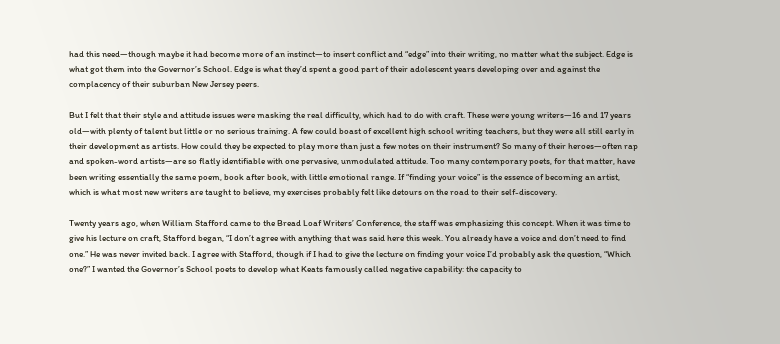had this need—though maybe it had become more of an instinct—to insert conflict and “edge” into their writing, no matter what the subject. Edge is what got them into the Governor’s School. Edge is what they’d spent a good part of their adolescent years developing over and against the complacency of their suburban New Jersey peers.

But I felt that their style and attitude issues were masking the real difficulty, which had to do with craft. These were young writers—16 and 17 years old—with plenty of talent but little or no serious training. A few could boast of excellent high school writing teachers, but they were all still early in their development as artists. How could they be expected to play more than just a few notes on their instrument? So many of their heroes—often rap and spoken-word artists—are so flatly identifiable with one pervasive, unmodulated attitude. Too many contemporary poets, for that matter, have been writing essentially the same poem, book after book, with little emotional range. If “finding your voice” is the essence of becoming an artist, which is what most new writers are taught to believe, my exercises probably felt like detours on the road to their self-discovery.

Twenty years ago, when William Stafford came to the Bread Loaf Writers’ Conference, the staff was emphasizing this concept. When it was time to give his lecture on craft, Stafford began, “I don’t agree with anything that was said here this week. You already have a voice and don’t need to find one.” He was never invited back. I agree with Stafford, though if I had to give the lecture on finding your voice I’d probably ask the question, “Which one?” I wanted the Governor’s School poets to develop what Keats famously called negative capability: the capacity to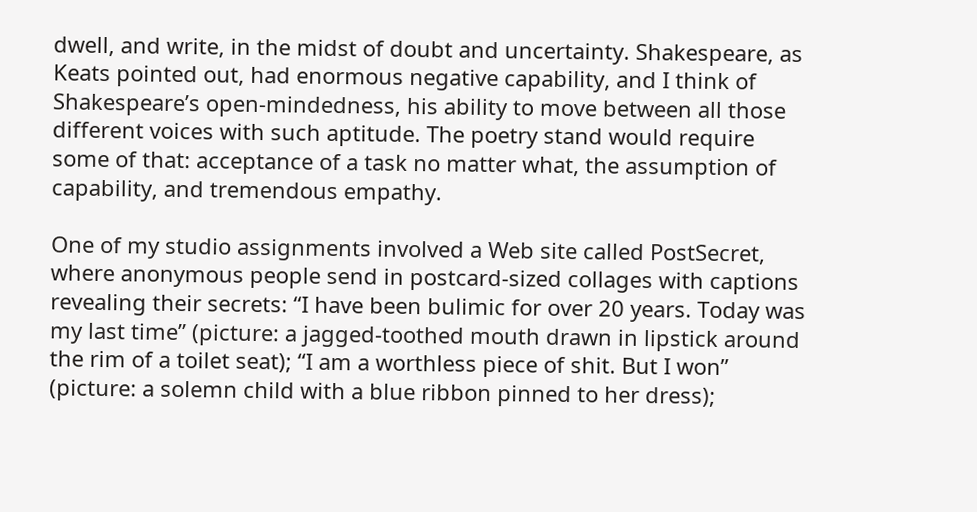dwell, and write, in the midst of doubt and uncertainty. Shakespeare, as Keats pointed out, had enormous negative capability, and I think of Shakespeare’s open-mindedness, his ability to move between all those different voices with such aptitude. The poetry stand would require some of that: acceptance of a task no matter what, the assumption of capability, and tremendous empathy.

One of my studio assignments involved a Web site called PostSecret, where anonymous people send in postcard-sized collages with captions revealing their secrets: “I have been bulimic for over 20 years. Today was my last time” (picture: a jagged-toothed mouth drawn in lipstick around the rim of a toilet seat); “I am a worthless piece of shit. But I won” (picture: a solemn child with a blue ribbon pinned to her dress);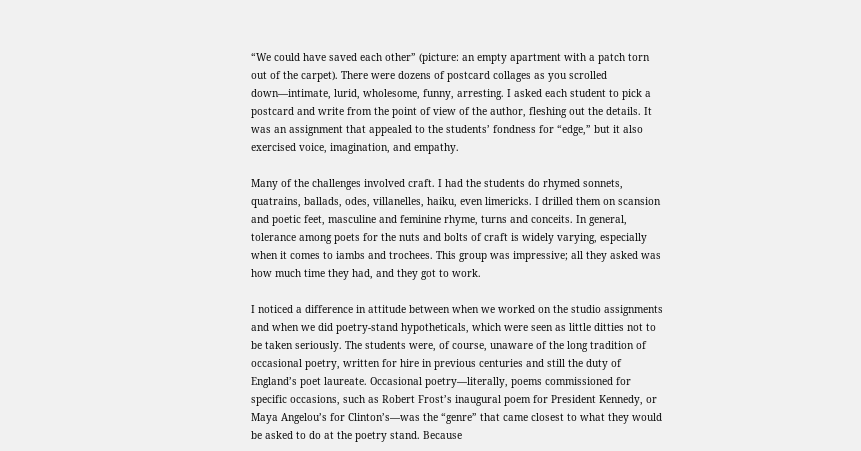“We could have saved each other” (picture: an empty apartment with a patch torn out of the carpet). There were dozens of postcard collages as you scrolled down—intimate, lurid, wholesome, funny, arresting. I asked each student to pick a postcard and write from the point of view of the author, fleshing out the details. It was an assignment that appealed to the students’ fondness for “edge,” but it also exercised voice, imagination, and empathy.

Many of the challenges involved craft. I had the students do rhymed sonnets, quatrains, ballads, odes, villanelles, haiku, even limericks. I drilled them on scansion and poetic feet, masculine and feminine rhyme, turns and conceits. In general, tolerance among poets for the nuts and bolts of craft is widely varying, especially when it comes to iambs and trochees. This group was impressive; all they asked was how much time they had, and they got to work.

I noticed a difference in attitude between when we worked on the studio assignments and when we did poetry-stand hypotheticals, which were seen as little ditties not to be taken seriously. The students were, of course, unaware of the long tradition of occasional poetry, written for hire in previous centuries and still the duty of England’s poet laureate. Occasional poetry—literally, poems commissioned for specific occasions, such as Robert Frost’s inaugural poem for President Kennedy, or Maya Angelou’s for Clinton’s—was the “genre” that came closest to what they would be asked to do at the poetry stand. Because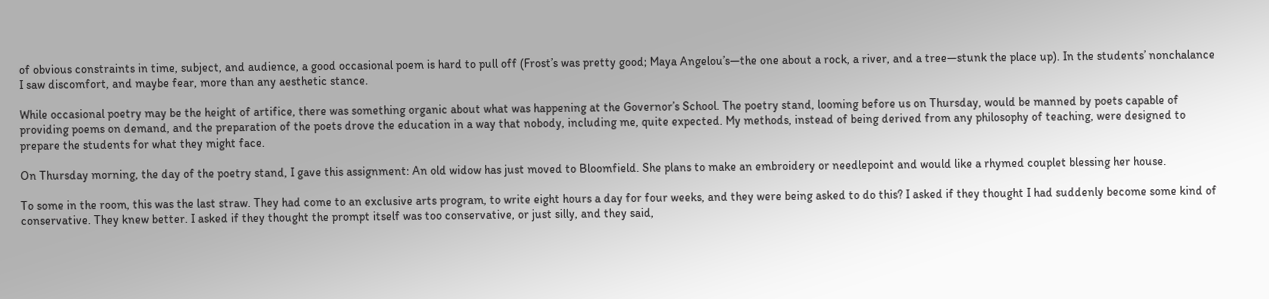of obvious constraints in time, subject, and audience, a good occasional poem is hard to pull off (Frost’s was pretty good; Maya Angelou’s—the one about a rock, a river, and a tree—stunk the place up). In the students’ nonchalance I saw discomfort, and maybe fear, more than any aesthetic stance.

While occasional poetry may be the height of artifice, there was something organic about what was happening at the Governor’s School. The poetry stand, looming before us on Thursday, would be manned by poets capable of providing poems on demand, and the preparation of the poets drove the education in a way that nobody, including me, quite expected. My methods, instead of being derived from any philosophy of teaching, were designed to prepare the students for what they might face.

On Thursday morning, the day of the poetry stand, I gave this assignment: An old widow has just moved to Bloomfield. She plans to make an embroidery or needlepoint and would like a rhymed couplet blessing her house.

To some in the room, this was the last straw. They had come to an exclusive arts program, to write eight hours a day for four weeks, and they were being asked to do this? I asked if they thought I had suddenly become some kind of conservative. They knew better. I asked if they thought the prompt itself was too conservative, or just silly, and they said,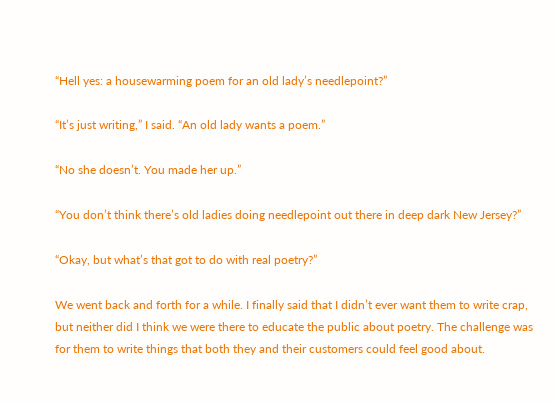“Hell yes: a housewarming poem for an old lady’s needlepoint?”

“It’s just writing,” I said. “An old lady wants a poem.”

“No she doesn’t. You made her up.”

“You don’t think there’s old ladies doing needlepoint out there in deep dark New Jersey?”

“Okay, but what’s that got to do with real poetry?”

We went back and forth for a while. I finally said that I didn’t ever want them to write crap, but neither did I think we were there to educate the public about poetry. The challenge was for them to write things that both they and their customers could feel good about.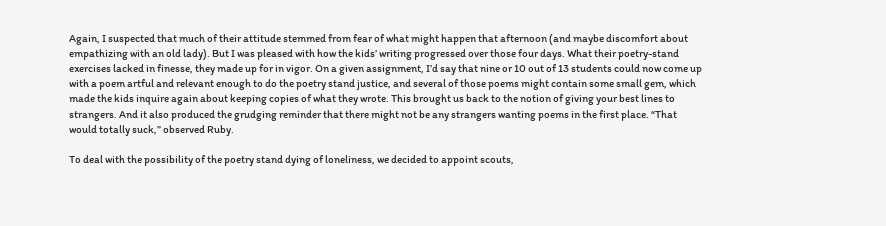Again, I suspected that much of their attitude stemmed from fear of what might happen that afternoon (and maybe discomfort about empathizing with an old lady). But I was pleased with how the kids’ writing progressed over those four days. What their poetry-stand exercises lacked in finesse, they made up for in vigor. On a given assignment, I’d say that nine or 10 out of 13 students could now come up with a poem artful and relevant enough to do the poetry stand justice, and several of those poems might contain some small gem, which made the kids inquire again about keeping copies of what they wrote. This brought us back to the notion of giving your best lines to strangers. And it also produced the grudging reminder that there might not be any strangers wanting poems in the first place. “That would totally suck,” observed Ruby.

To deal with the possibility of the poetry stand dying of loneliness, we decided to appoint scouts,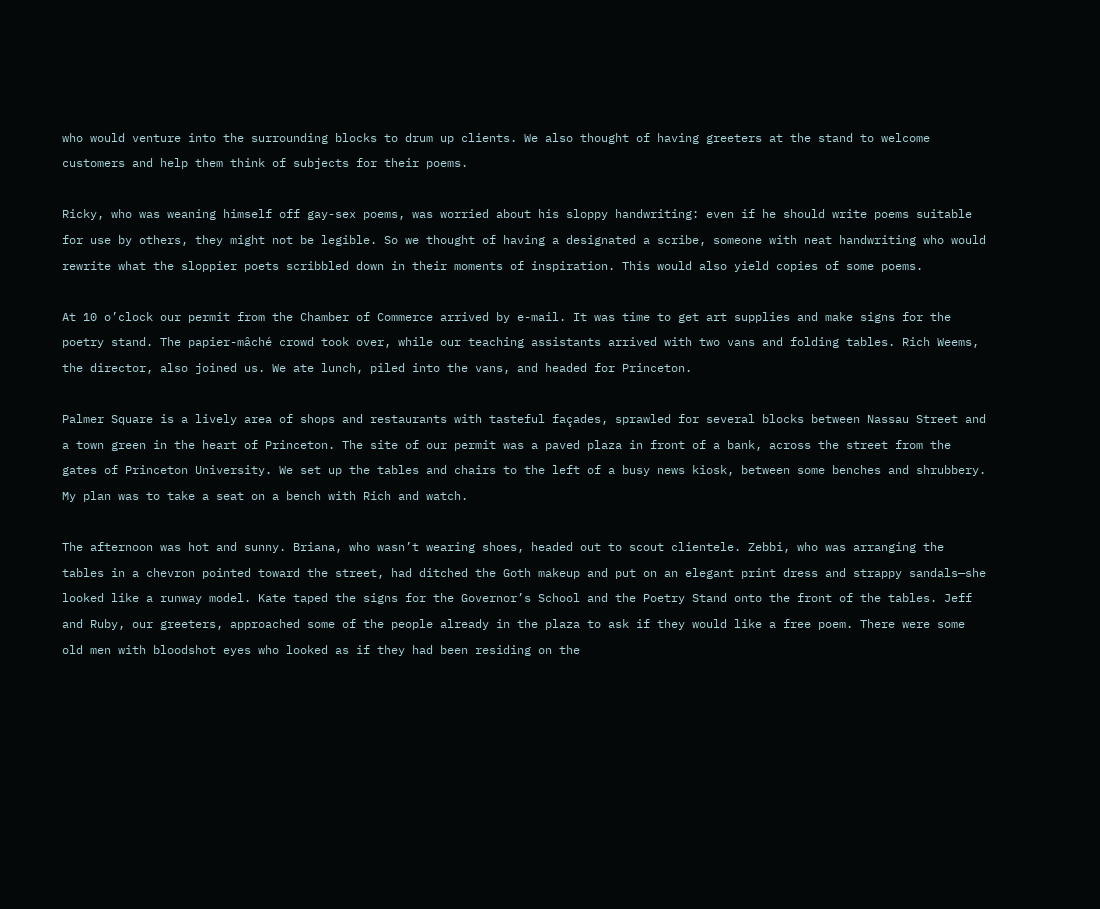who would venture into the surrounding blocks to drum up clients. We also thought of having greeters at the stand to welcome customers and help them think of subjects for their poems.

Ricky, who was weaning himself off gay-sex poems, was worried about his sloppy handwriting: even if he should write poems suitable for use by others, they might not be legible. So we thought of having a designated a scribe, someone with neat handwriting who would rewrite what the sloppier poets scribbled down in their moments of inspiration. This would also yield copies of some poems.

At 10 o’clock our permit from the Chamber of Commerce arrived by e-mail. It was time to get art supplies and make signs for the poetry stand. The papier-mâché crowd took over, while our teaching assistants arrived with two vans and folding tables. Rich Weems, the director, also joined us. We ate lunch, piled into the vans, and headed for Princeton.

Palmer Square is a lively area of shops and restaurants with tasteful façades, sprawled for several blocks between Nassau Street and a town green in the heart of Princeton. The site of our permit was a paved plaza in front of a bank, across the street from the gates of Princeton University. We set up the tables and chairs to the left of a busy news kiosk, between some benches and shrubbery. My plan was to take a seat on a bench with Rich and watch.

The afternoon was hot and sunny. Briana, who wasn’t wearing shoes, headed out to scout clientele. Zebbi, who was arranging the tables in a chevron pointed toward the street, had ditched the Goth makeup and put on an elegant print dress and strappy sandals—she looked like a runway model. Kate taped the signs for the Governor’s School and the Poetry Stand onto the front of the tables. Jeff and Ruby, our greeters, approached some of the people already in the plaza to ask if they would like a free poem. There were some old men with bloodshot eyes who looked as if they had been residing on the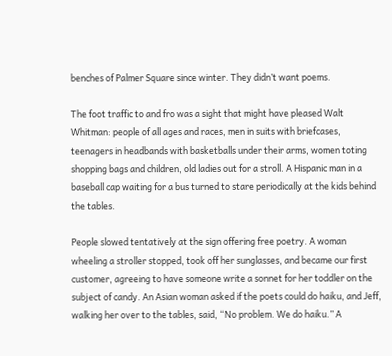benches of Palmer Square since winter. They didn’t want poems.

The foot traffic to and fro was a sight that might have pleased Walt Whitman: people of all ages and races, men in suits with briefcases, teenagers in headbands with basketballs under their arms, women toting shopping bags and children, old ladies out for a stroll. A Hispanic man in a baseball cap waiting for a bus turned to stare periodically at the kids behind the tables.

People slowed tentatively at the sign offering free poetry. A woman wheeling a stroller stopped, took off her sunglasses, and became our first customer, agreeing to have someone write a sonnet for her toddler on the subject of candy. An Asian woman asked if the poets could do haiku, and Jeff, walking her over to the tables, said, “No problem. We do haiku.” A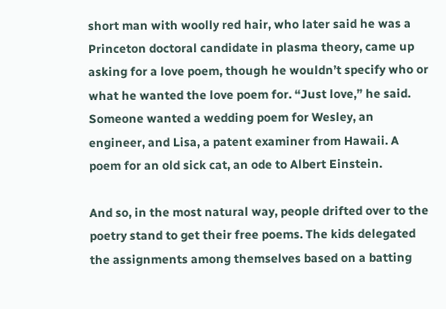short man with woolly red hair, who later said he was a Princeton doctoral candidate in plasma theory, came up asking for a love poem, though he wouldn’t specify who or what he wanted the love poem for. “Just love,” he said. Someone wanted a wedding poem for Wesley, an engineer, and Lisa, a patent examiner from Hawaii. A poem for an old sick cat, an ode to Albert Einstein.

And so, in the most natural way, people drifted over to the poetry stand to get their free poems. The kids delegated the assignments among themselves based on a batting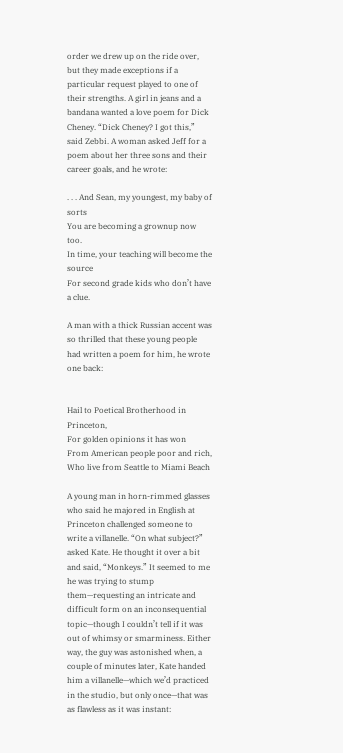order we drew up on the ride over, but they made exceptions if a particular request played to one of their strengths. A girl in jeans and a bandana wanted a love poem for Dick Cheney. “Dick Cheney? I got this,” said Zebbi. A woman asked Jeff for a poem about her three sons and their career goals, and he wrote:

. . . And Sean, my youngest, my baby of sorts
You are becoming a grownup now too.
In time, your teaching will become the source
For second grade kids who don’t have a clue.

A man with a thick Russian accent was so thrilled that these young people had written a poem for him, he wrote one back:


Hail to Poetical Brotherhood in Princeton,
For golden opinions it has won
From American people poor and rich,
Who live from Seattle to Miami Beach

A young man in horn-rimmed glasses who said he majored in English at Princeton challenged someone to write a villanelle. “On what subject?” asked Kate. He thought it over a bit and said, “Monkeys.” It seemed to me he was trying to stump them—requesting an intricate and difficult form on an inconsequential topic—though I couldn’t tell if it was out of whimsy or smarminess. Either way, the guy was astonished when, a couple of minutes later, Kate handed him a villanelle—which we’d practiced in the studio, but only once—that was as flawless as it was instant: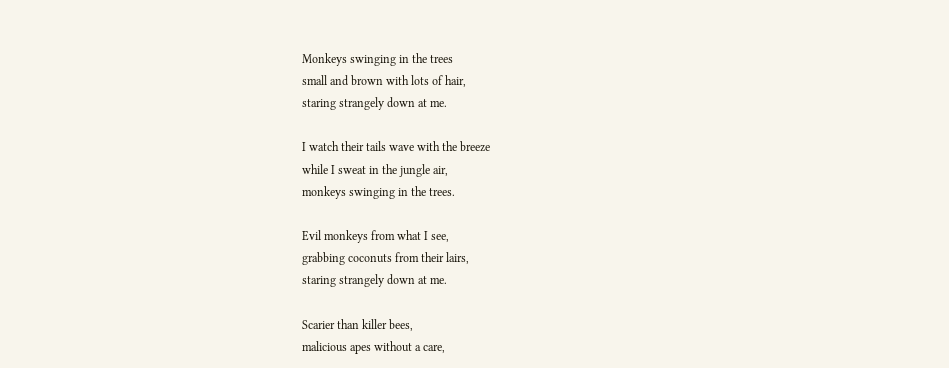Monkeys swinging in the trees
small and brown with lots of hair,
staring strangely down at me.

I watch their tails wave with the breeze
while I sweat in the jungle air,
monkeys swinging in the trees.

Evil monkeys from what I see,
grabbing coconuts from their lairs,
staring strangely down at me.

Scarier than killer bees,
malicious apes without a care,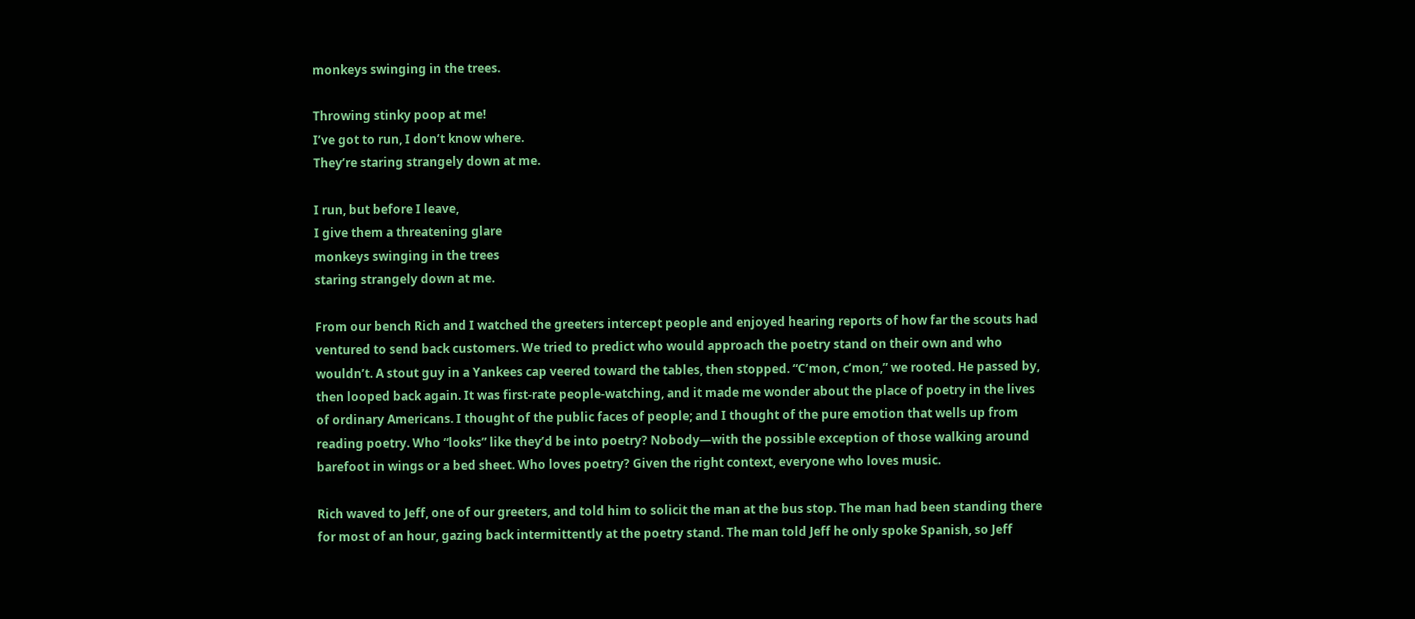monkeys swinging in the trees.

Throwing stinky poop at me!
I’ve got to run, I don’t know where.
They’re staring strangely down at me.

I run, but before I leave,
I give them a threatening glare
monkeys swinging in the trees
staring strangely down at me.

From our bench Rich and I watched the greeters intercept people and enjoyed hearing reports of how far the scouts had ventured to send back customers. We tried to predict who would approach the poetry stand on their own and who wouldn’t. A stout guy in a Yankees cap veered toward the tables, then stopped. “C’mon, c’mon,” we rooted. He passed by, then looped back again. It was first-rate people-watching, and it made me wonder about the place of poetry in the lives of ordinary Americans. I thought of the public faces of people; and I thought of the pure emotion that wells up from reading poetry. Who “looks” like they’d be into poetry? Nobody—with the possible exception of those walking around barefoot in wings or a bed sheet. Who loves poetry? Given the right context, everyone who loves music.

Rich waved to Jeff, one of our greeters, and told him to solicit the man at the bus stop. The man had been standing there for most of an hour, gazing back intermittently at the poetry stand. The man told Jeff he only spoke Spanish, so Jeff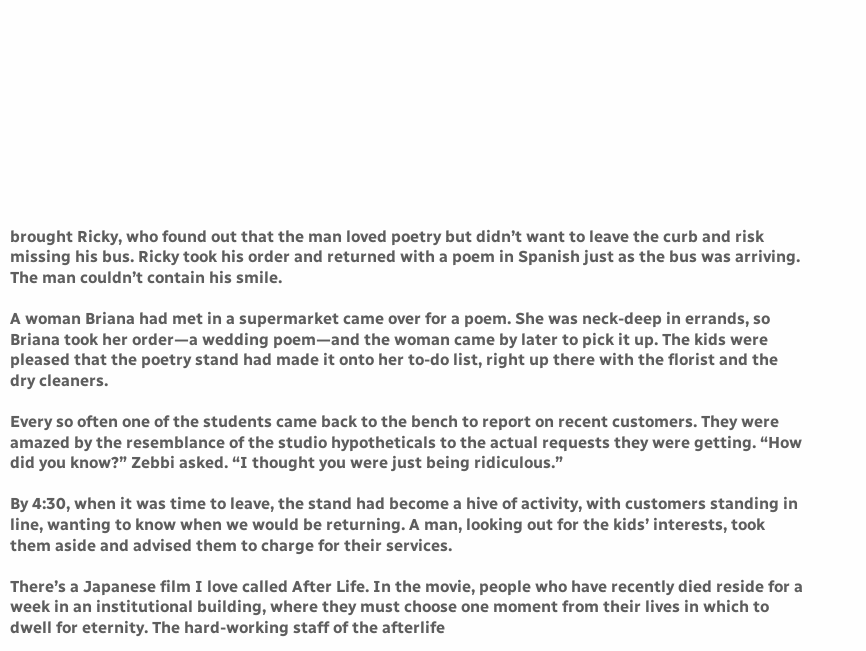brought Ricky, who found out that the man loved poetry but didn’t want to leave the curb and risk missing his bus. Ricky took his order and returned with a poem in Spanish just as the bus was arriving. The man couldn’t contain his smile.

A woman Briana had met in a supermarket came over for a poem. She was neck-deep in errands, so Briana took her order—a wedding poem—and the woman came by later to pick it up. The kids were pleased that the poetry stand had made it onto her to-do list, right up there with the florist and the dry cleaners.

Every so often one of the students came back to the bench to report on recent customers. They were amazed by the resemblance of the studio hypotheticals to the actual requests they were getting. “How did you know?” Zebbi asked. “I thought you were just being ridiculous.”

By 4:30, when it was time to leave, the stand had become a hive of activity, with customers standing in line, wanting to know when we would be returning. A man, looking out for the kids’ interests, took them aside and advised them to charge for their services.

There’s a Japanese film I love called After Life. In the movie, people who have recently died reside for a week in an institutional building, where they must choose one moment from their lives in which to dwell for eternity. The hard-working staff of the afterlife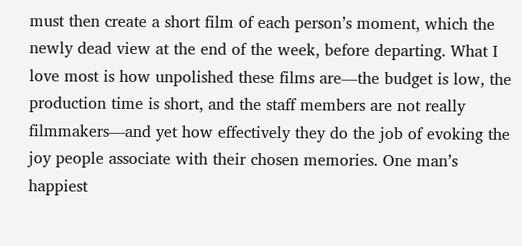must then create a short film of each person’s moment, which the newly dead view at the end of the week, before departing. What I love most is how unpolished these films are—the budget is low, the production time is short, and the staff members are not really filmmakers—and yet how effectively they do the job of evoking the joy people associate with their chosen memories. One man’s happiest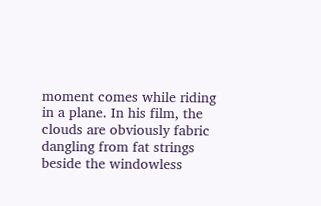moment comes while riding in a plane. In his film, the clouds are obviously fabric dangling from fat strings beside the windowless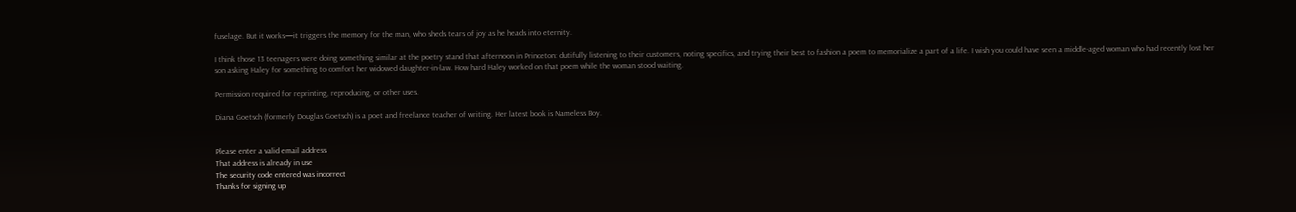fuselage. But it works—it triggers the memory for the man, who sheds tears of joy as he heads into eternity.

I think those 13 teenagers were doing something similar at the poetry stand that afternoon in Princeton: dutifully listening to their customers, noting specifics, and trying their best to fashion a poem to memorialize a part of a life. I wish you could have seen a middle-aged woman who had recently lost her son asking Haley for something to comfort her widowed daughter-in-law. How hard Haley worked on that poem while the woman stood waiting.

Permission required for reprinting, reproducing, or other uses.

Diana Goetsch (formerly Douglas Goetsch) is a poet and freelance teacher of writing. Her latest book is Nameless Boy.


Please enter a valid email address
That address is already in use
The security code entered was incorrect
Thanks for signing up